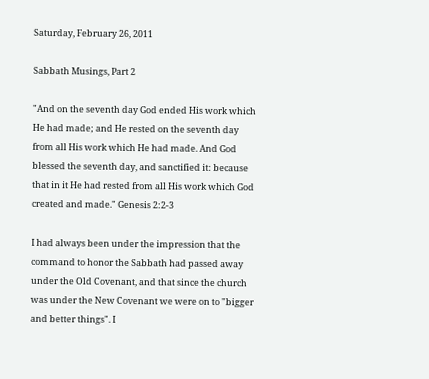Saturday, February 26, 2011

Sabbath Musings, Part 2

"And on the seventh day God ended His work which He had made; and He rested on the seventh day from all His work which He had made. And God blessed the seventh day, and sanctified it: because that in it He had rested from all His work which God created and made." Genesis 2:2-3

I had always been under the impression that the command to honor the Sabbath had passed away under the Old Covenant, and that since the church was under the New Covenant we were on to "bigger and better things". I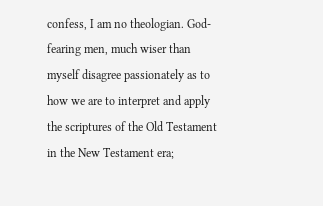confess, I am no theologian. God-fearing men, much wiser than myself disagree passionately as to how we are to interpret and apply the scriptures of the Old Testament in the New Testament era;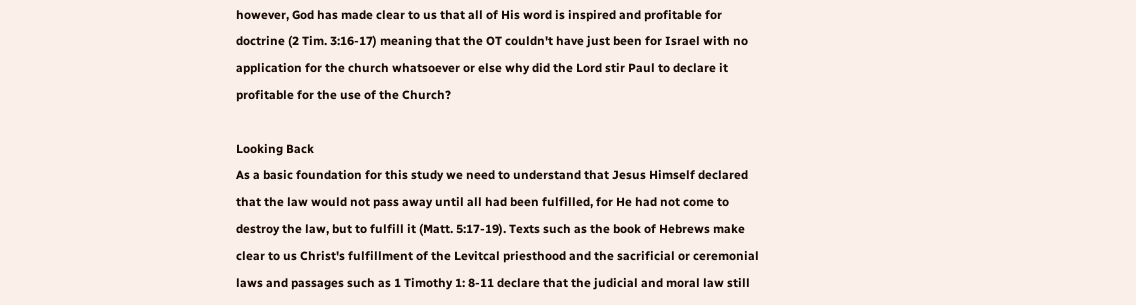however, God has made clear to us that all of His word is inspired and profitable for doctrine (2 Tim. 3:16-17) meaning that the OT couldn't have just been for Israel with no application for the church whatsoever or else why did the Lord stir Paul to declare it profitable for the use of the Church?

Looking Back
As a basic foundation for this study we need to understand that Jesus Himself declared that the law would not pass away until all had been fulfilled, for He had not come to destroy the law, but to fulfill it (Matt. 5:17-19). Texts such as the book of Hebrews make clear to us Christ's fulfillment of the Levitcal priesthood and the sacrificial or ceremonial laws and passages such as 1 Timothy 1: 8-11 declare that the judicial and moral law still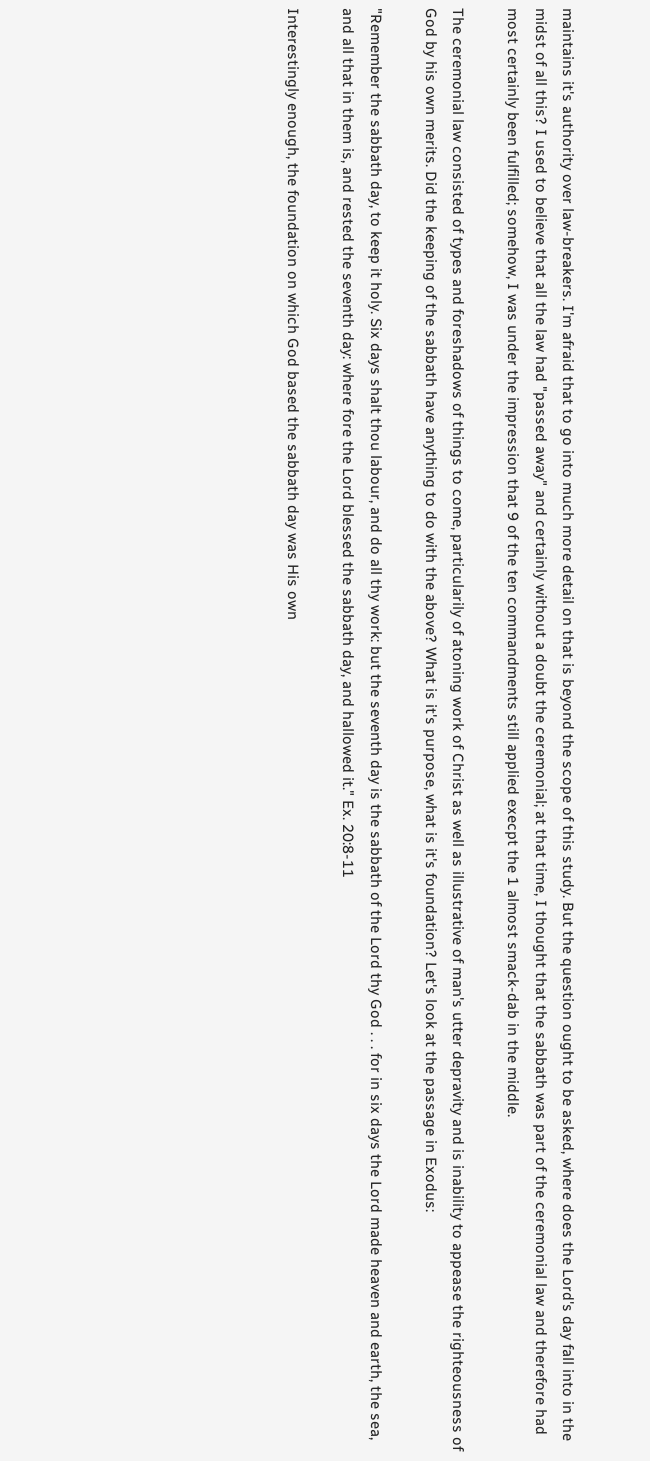maintains it's authority over law-breakers. I'm afraid that to go into much more detail on that is beyond the scope of this study. But the question ought to be asked, where does the Lord's day fall into in the midst of all this? I used to believe that all the law had "passed away" and certainly without a doubt the ceremonial; at that time, I thought that the sabbath was part of the ceremonial law and therefore had most certainly been fulfilled; somehow, I was under the impression that 9 of the ten commandments still applied execpt the 1 almost smack-dab in the middle.

The ceremonial law consisted of types and foreshadows of things to come, particularily of atoning work of Christ as well as illustrative of man's utter depravity and is inability to appease the righteousness of God by his own merits. Did the keeping of the sabbath have anything to do with the above? What is it's purpose, what is it's foundation? Let's look at the passage in Exodus:

"Remember the sabbath day, to keep it holy. Six days shalt thou labour, and do all thy work: but the seventh day is the sabbath of the Lord thy God . . . for in six days the Lord made heaven and earth, the sea, and all that in them is, and rested the seventh day: where fore the Lord blessed the sabbath day, and hallowed it." Ex. 20:8-11

Interestingly enough, the foundation on which God based the sabbath day was His own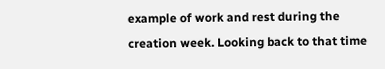example of work and rest during the creation week. Looking back to that time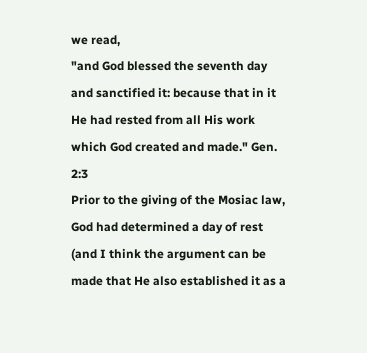we read,
"and God blessed the seventh day and sanctified it: because that in it He had rested from all His work which God created and made." Gen. 2:3
Prior to the giving of the Mosiac law, God had determined a day of rest (and I think the argument can be made that He also established it as a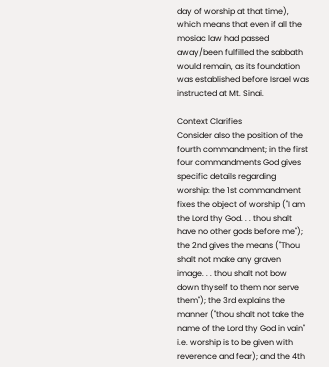day of worship at that time), which means that even if all the mosiac law had passed away/been fulfilled the sabbath would remain, as its foundation was established before Israel was instructed at Mt. Sinai.

Context Clarifies
Consider also the position of the fourth commandment; in the first four commandments God gives specific details regarding worship: the 1st commandment fixes the object of worship ("I am the Lord thy God. . . thou shalt have no other gods before me"); the 2nd gives the means ("Thou shalt not make any graven image. . . thou shalt not bow down thyself to them nor serve them"); the 3rd explains the manner ("thou shalt not take the name of the Lord thy God in vain" i.e. worship is to be given with reverence and fear); and the 4th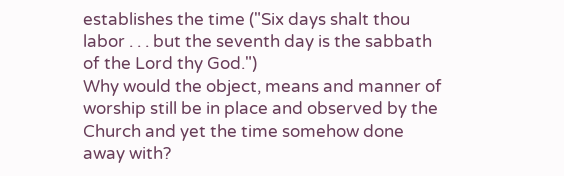establishes the time ("Six days shalt thou labor . . . but the seventh day is the sabbath of the Lord thy God.")
Why would the object, means and manner of worship still be in place and observed by the Church and yet the time somehow done away with?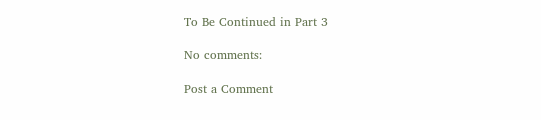To Be Continued in Part 3

No comments:

Post a Comment